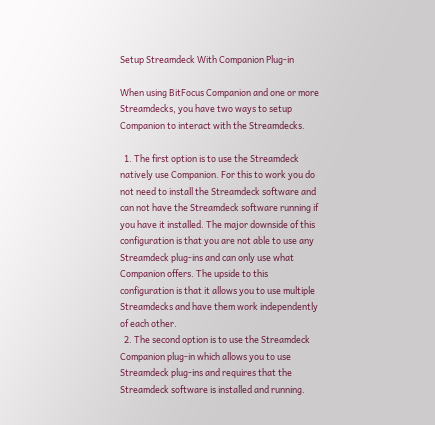Setup Streamdeck With Companion Plug-in

When using BitFocus Companion and one or more Streamdecks, you have two ways to setup Companion to interact with the Streamdecks.

  1. The first option is to use the Streamdeck natively use Companion. For this to work you do not need to install the Streamdeck software and can not have the Streamdeck software running if you have it installed. The major downside of this configuration is that you are not able to use any Streamdeck plug-ins and can only use what Companion offers. The upside to this configuration is that it allows you to use multiple Streamdecks and have them work independently of each other.
  2. The second option is to use the Streamdeck Companion plug-in which allows you to use Streamdeck plug-ins and requires that the Streamdeck software is installed and running.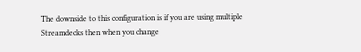The downside to this configuration is if you are using multiple Streamdecks then when you change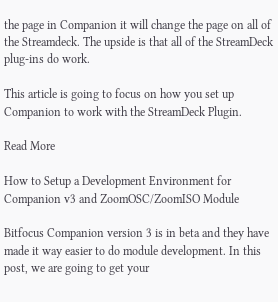the page in Companion it will change the page on all of the Streamdeck. The upside is that all of the StreamDeck plug-ins do work.

This article is going to focus on how you set up Companion to work with the StreamDeck Plugin.

Read More

How to Setup a Development Environment for Companion v3 and ZoomOSC/ZoomISO Module

Bitfocus Companion version 3 is in beta and they have made it way easier to do module development. In this post, we are going to get your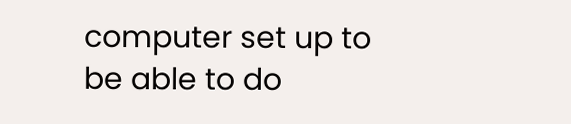computer set up to be able to do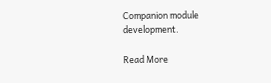Companion module development.

Read More